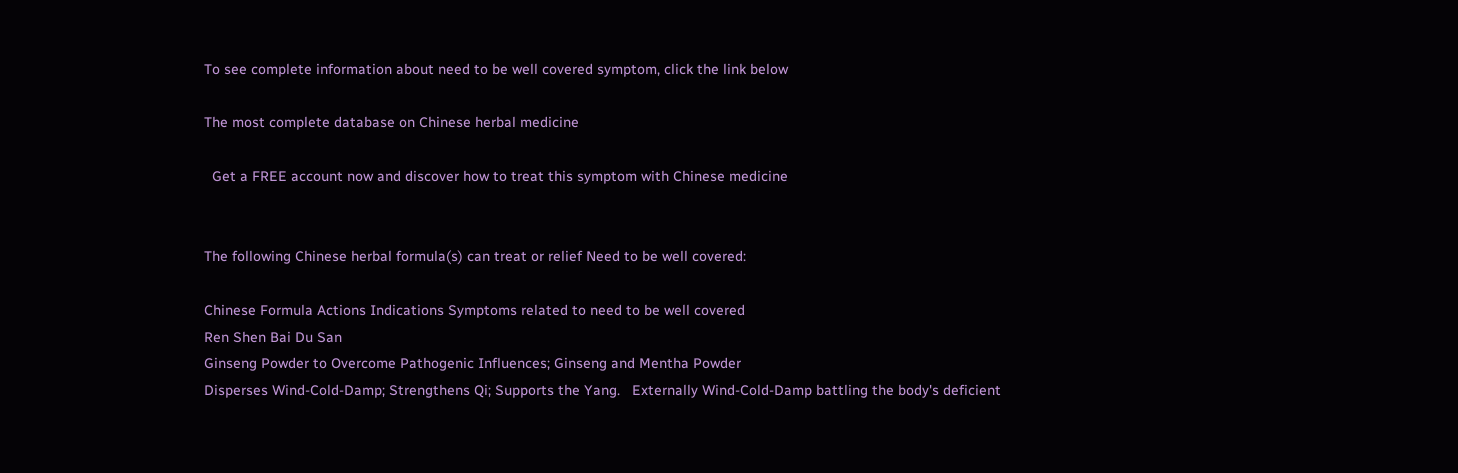To see complete information about need to be well covered symptom, click the link below

The most complete database on Chinese herbal medicine

  Get a FREE account now and discover how to treat this symptom with Chinese medicine


The following Chinese herbal formula(s) can treat or relief Need to be well covered:

Chinese Formula Actions Indications Symptoms related to need to be well covered
Ren Shen Bai Du San
Ginseng Powder to Overcome Pathogenic Influences; Ginseng and Mentha Powder
Disperses Wind-Cold-Damp; Strengthens Qi; Supports the Yang.   Externally Wind-Cold-Damp battling the body's deficient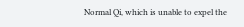Normal Qi, which is unable to expel the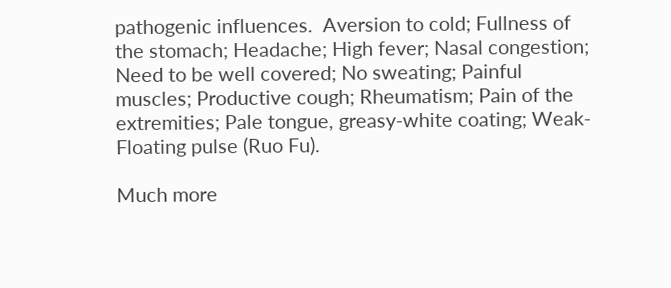pathogenic influences.  Aversion to cold; Fullness of the stomach; Headache; High fever; Nasal congestion; Need to be well covered; No sweating; Painful muscles; Productive cough; Rheumatism; Pain of the extremities; Pale tongue, greasy-white coating; Weak-Floating pulse (Ruo Fu).

Much more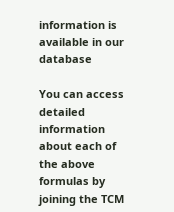information is available in our database

You can access detailed information about each of the above formulas by joining the TCM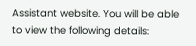Assistant website. You will be able to view the following details: